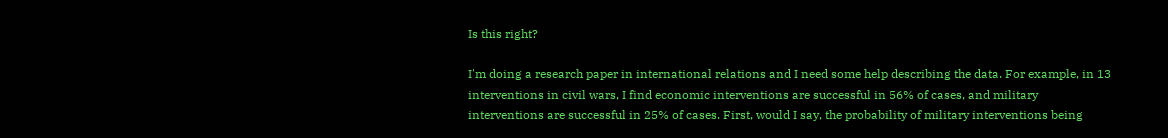Is this right?

I'm doing a research paper in international relations and I need some help describing the data. For example, in 13 interventions in civil wars, I find economic interventions are successful in 56% of cases, and military interventions are successful in 25% of cases. First, would I say, the probability of military interventions being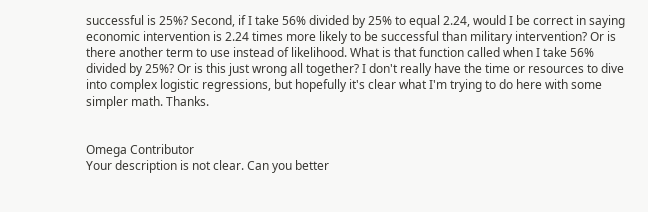successful is 25%? Second, if I take 56% divided by 25% to equal 2.24, would I be correct in saying economic intervention is 2.24 times more likely to be successful than military intervention? Or is there another term to use instead of likelihood. What is that function called when I take 56% divided by 25%? Or is this just wrong all together? I don't really have the time or resources to dive into complex logistic regressions, but hopefully it's clear what I'm trying to do here with some simpler math. Thanks.


Omega Contributor
Your description is not clear. Can you better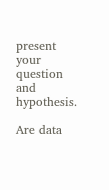present your question and hypothesis.

Are data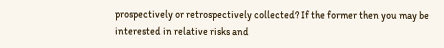prospectively or retrospectively collected? If the former then you may be interested in relative risks and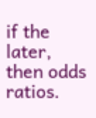if the later, then odds ratios.